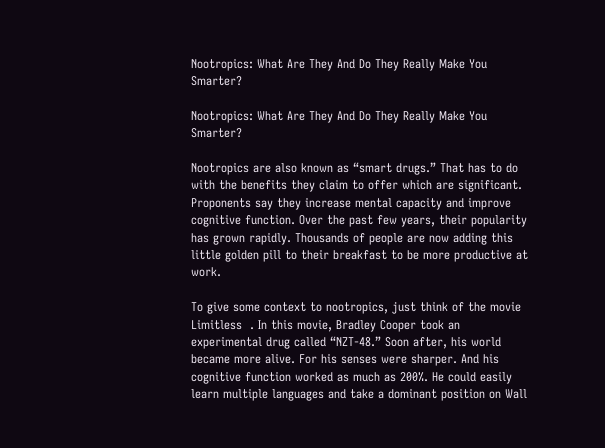Nootropics: What Are They And Do They Really Make You Smarter?

Nootropics: What Are They And Do They Really Make You Smarter?

Nootropics are also known as “smart drugs.” That has to do with the benefits they claim to offer which are significant. Proponents say they increase mental capacity and improve cognitive function. Over the past few years, their popularity has grown rapidly. Thousands of people are now adding this little golden pill to their breakfast to be more productive at work.

To give some context to nootropics, just think of the movie  Limitless  . In this movie, Bradley Cooper took an experimental drug called “NZT-48.” Soon after, his world became more alive. For his senses were sharper. And his cognitive function worked as much as 200%. He could easily learn multiple languages and take a dominant position on Wall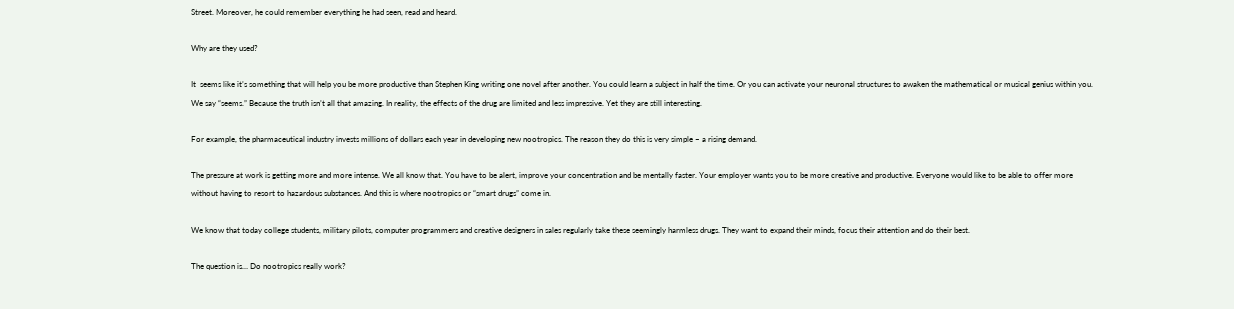Street. Moreover, he could remember everything he had seen, read and heard.

Why are they used?

It  seems like it’s something that will help you be more productive than Stephen King writing one novel after another. You could learn a subject in half the time. Or you can activate your neuronal structures to awaken the mathematical or musical genius within you. We say “seems.” Because the truth isn’t all that amazing. In reality, the effects of the drug are limited and less impressive. Yet they are still interesting.

For example, the pharmaceutical industry invests millions of dollars each year in developing new nootropics. The reason they do this is very simple – a rising demand.

The pressure at work is getting more and more intense. We all know that. You have to be alert, improve your concentration and be mentally faster. Your employer wants you to be more creative and productive. Everyone would like to be able to offer more without having to resort to hazardous substances. And this is where nootropics or “smart drugs” come in.

We know that today college students, military pilots, computer programmers and creative designers in sales regularly take these seemingly harmless drugs. They want to expand their minds, focus their attention and do their best.

The question is… Do nootropics really work?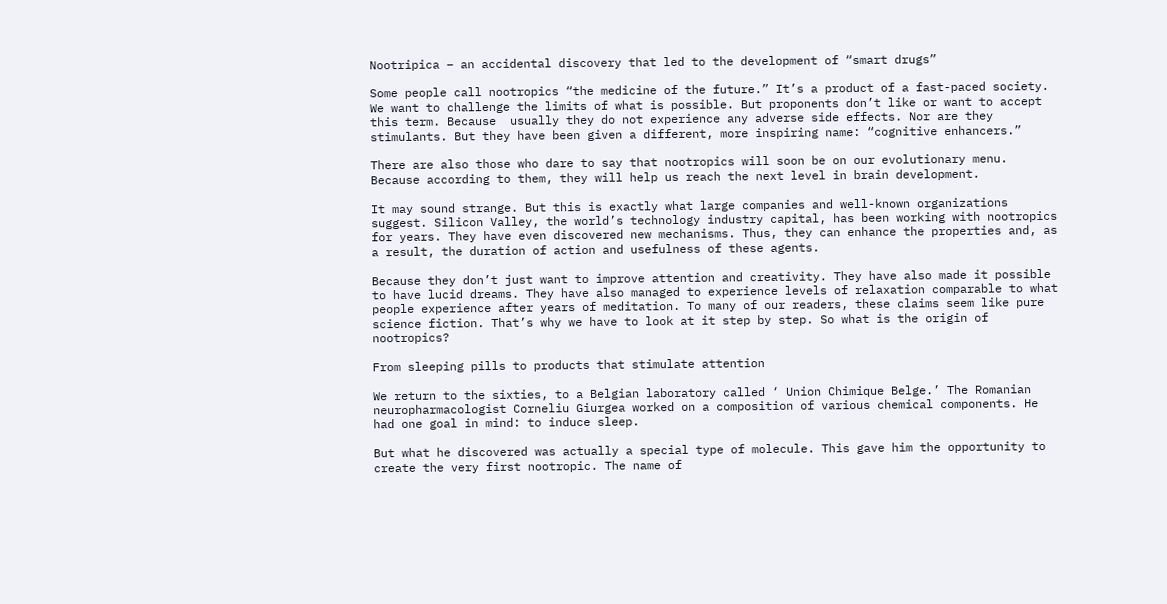Nootripica – an accidental discovery that led to the development of “smart drugs”

Some people call nootropics “the medicine of the future.” It’s a product of a fast-paced society. We want to challenge the limits of what is possible. But proponents don’t like or want to accept this term. Because  usually they do not experience any adverse side effects. Nor are they stimulants. But they have been given a different, more inspiring name: “cognitive enhancers.”

There are also those who dare to say that nootropics will soon be on our evolutionary menu.  Because according to them, they will help us reach the next level in brain development.

It may sound strange. But this is exactly what large companies and well-known organizations suggest. Silicon Valley, the world’s technology industry capital, has been working with nootropics for years. They have even discovered new mechanisms. Thus, they can enhance the properties and, as a result, the duration of action and usefulness of these agents.

Because they don’t just want to improve attention and creativity. They have also made it possible to have lucid dreams. They have also managed to experience levels of relaxation comparable to what people experience after years of meditation. To many of our readers, these claims seem like pure science fiction. That’s why we have to look at it step by step. So what is the origin of nootropics?

From sleeping pills to products that stimulate attention

We return to the sixties, to a Belgian laboratory called ‘ Union Chimique Belge.’ The Romanian neuropharmacologist Corneliu Giurgea worked on a composition of various chemical components. He had one goal in mind: to induce sleep.

But what he discovered was actually a special type of molecule. This gave him the opportunity to create the very first nootropic. The name of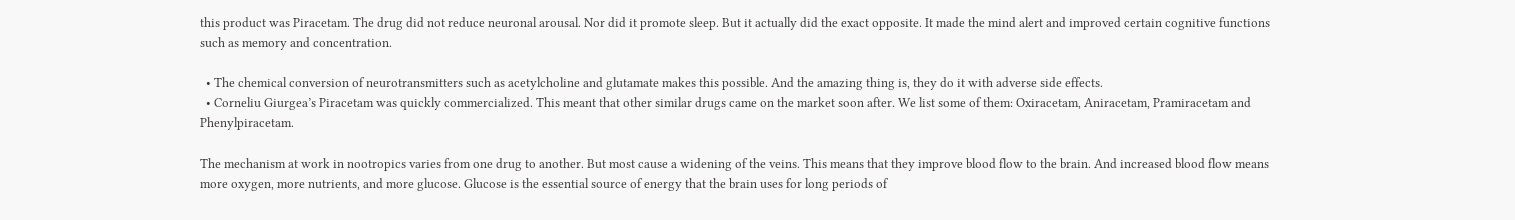this product was Piracetam. The drug did not reduce neuronal arousal. Nor did it promote sleep. But it actually did the exact opposite. It made the mind alert and improved certain cognitive functions such as memory and concentration.

  • The chemical conversion of neurotransmitters such as acetylcholine and glutamate makes this possible. And the amazing thing is, they do it with adverse side effects.
  • Corneliu Giurgea’s Piracetam was quickly commercialized. This meant that other similar drugs came on the market soon after. We list some of them: Oxiracetam, Aniracetam, Pramiracetam and Phenylpiracetam.

The mechanism at work in nootropics varies from one drug to another. But most cause a widening of the veins. This means that they improve blood flow to the brain. And increased blood flow means more oxygen, more nutrients, and more glucose. Glucose is the essential source of energy that the brain uses for long periods of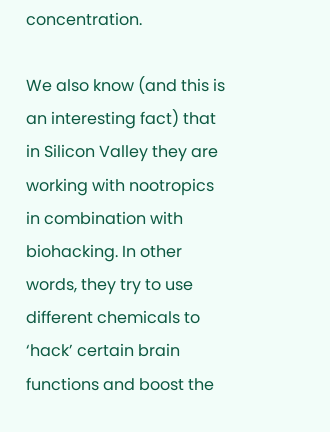concentration.

We also know (and this is an interesting fact) that in Silicon Valley they are working with nootropics in combination with biohacking. In other words, they try to use different chemicals to ‘hack’ certain brain functions and boost the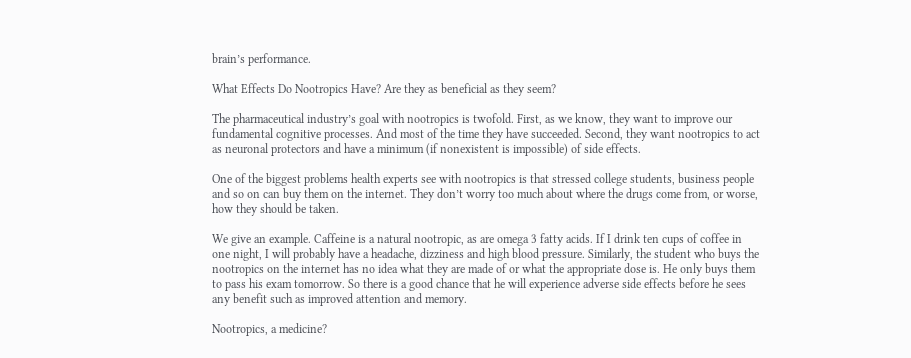brain’s performance.

What Effects Do Nootropics Have? Are they as beneficial as they seem?

The pharmaceutical industry’s goal with nootropics is twofold. First, as we know, they want to improve our fundamental cognitive processes. And most of the time they have succeeded. Second, they want nootropics to act as neuronal protectors and have a minimum (if nonexistent is impossible) of side effects.

One of the biggest problems health experts see with nootropics is that stressed college students, business people and so on can buy them on the internet. They don’t worry too much about where the drugs come from, or worse, how they should be taken.

We give an example. Caffeine is a natural nootropic, as are omega 3 fatty acids. If I drink ten cups of coffee in one night, I will probably have a headache, dizziness and high blood pressure. Similarly, the student who buys the nootropics on the internet has no idea what they are made of or what the appropriate dose is. He only buys them to pass his exam tomorrow. So there is a good chance that he will experience adverse side effects before he sees any benefit such as improved attention and memory.

Nootropics, a medicine?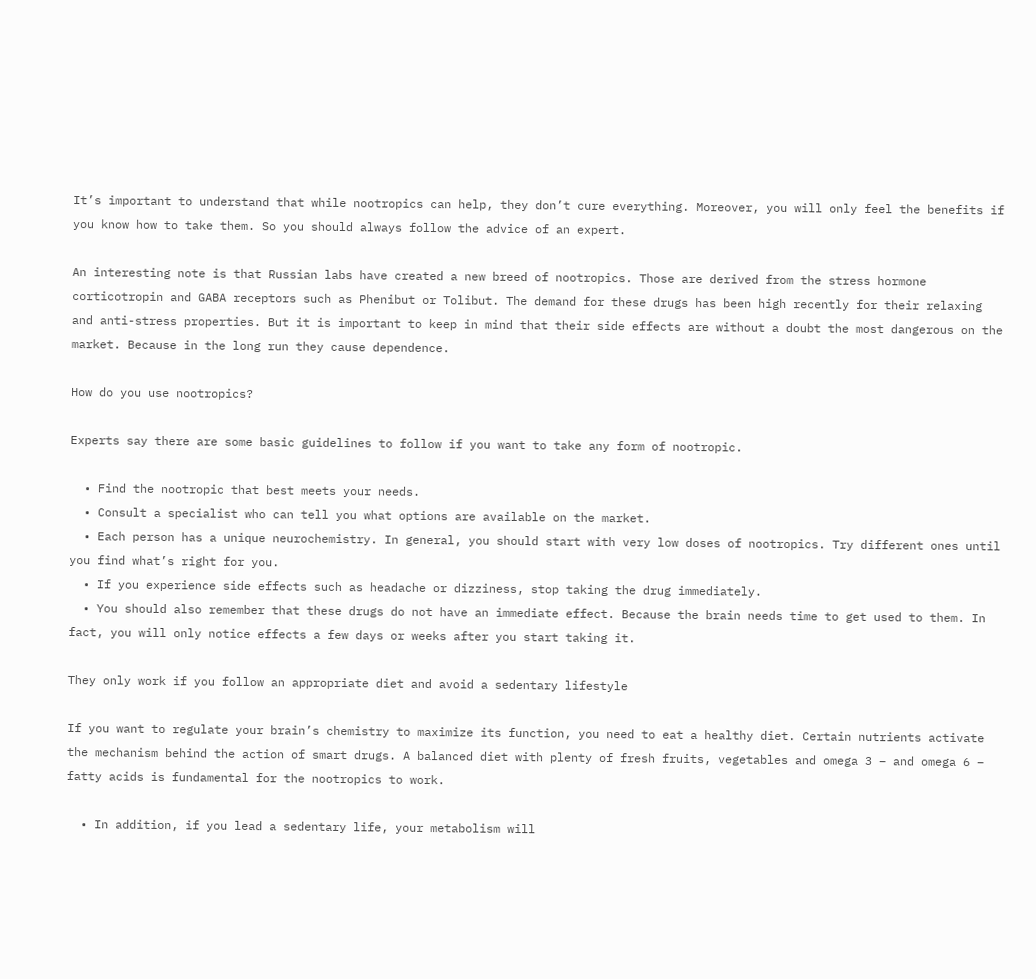It’s important to understand that while nootropics can help, they don’t cure everything. Moreover, you will only feel the benefits if you know how to take them. So you should always follow the advice of an expert.

An interesting note is that Russian labs have created a new breed of nootropics. Those are derived from the stress hormone corticotropin and GABA receptors such as Phenibut or Tolibut. The demand for these drugs has been high recently for their relaxing and anti-stress properties. But it is important to keep in mind that their side effects are without a doubt the most dangerous on the market. Because in the long run they cause dependence.

How do you use nootropics?

Experts say there are some basic guidelines to follow if you want to take any form of nootropic.

  • Find the nootropic that best meets your needs.
  • Consult a specialist who can tell you what options are available on the market.
  • Each person has a unique neurochemistry. In general, you should start with very low doses of nootropics. Try different ones until you find what’s right for you.
  • If you experience side effects such as headache or dizziness, stop taking the drug immediately.
  • You should also remember that these drugs do not have an immediate effect. Because the brain needs time to get used to them. In fact, you will only notice effects a few days or weeks after you start taking it.

They only work if you follow an appropriate diet and avoid a sedentary lifestyle

If you want to regulate your brain’s chemistry to maximize its function, you need to eat a healthy diet. Certain nutrients activate the mechanism behind the action of smart drugs. A balanced diet with plenty of fresh fruits, vegetables and omega 3 – and omega 6 – fatty acids is fundamental for the nootropics to work.

  • In addition, if you lead a sedentary life, your metabolism will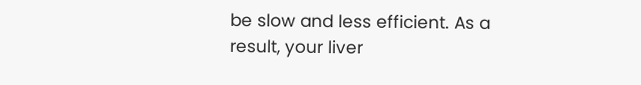be slow and less efficient. As a result, your liver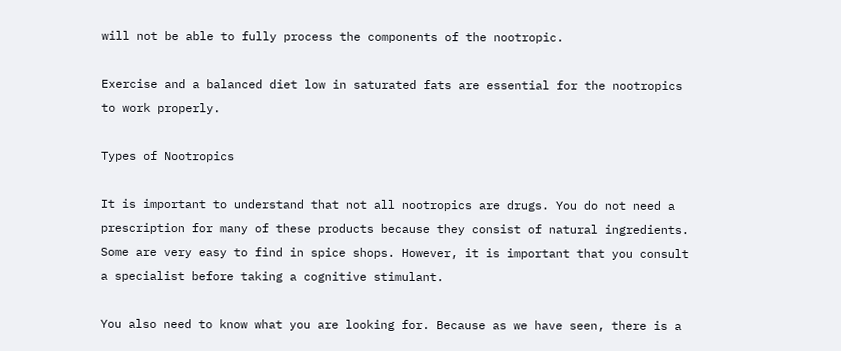will not be able to fully process the components of the nootropic.

Exercise and a balanced diet low in saturated fats are essential for the nootropics to work properly.

Types of Nootropics

It is important to understand that not all nootropics are drugs. You do not need a prescription for many of these products because they consist of natural ingredients. Some are very easy to find in spice shops. However, it is important that you consult a specialist before taking a cognitive stimulant.

You also need to know what you are looking for. Because as we have seen, there is a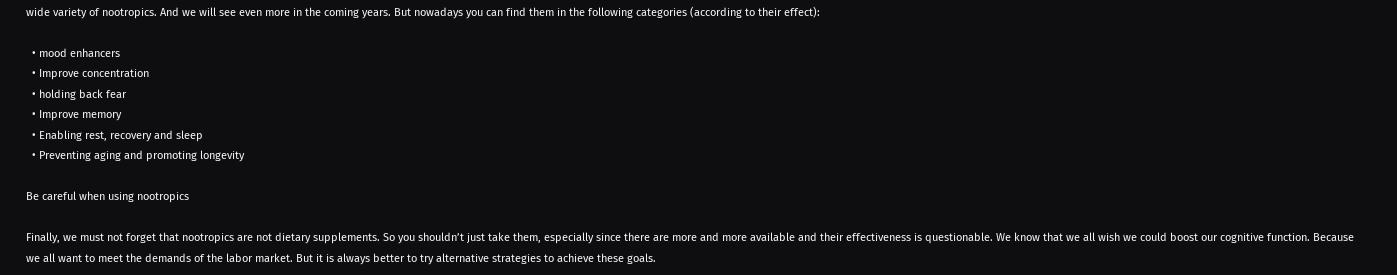wide variety of nootropics. And we will see even more in the coming years. But nowadays you can find them in the following categories (according to their effect):

  • mood enhancers
  • Improve concentration
  • holding back fear
  • Improve memory
  • Enabling rest, recovery and sleep
  • Preventing aging and promoting longevity

Be careful when using nootropics

Finally, we must not forget that nootropics are not dietary supplements. So you shouldn’t just take them, especially since there are more and more available and their effectiveness is questionable. We know that we all wish we could boost our cognitive function. Because we all want to meet the demands of the labor market. But it is always better to try alternative strategies to achieve these goals.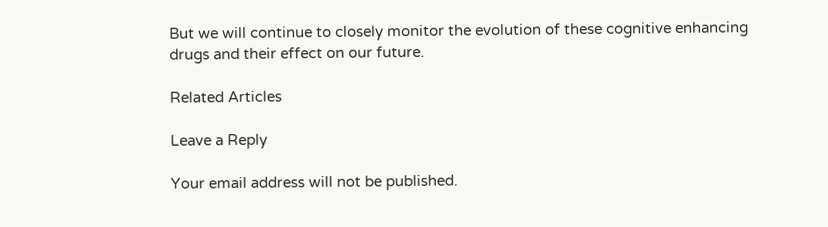But we will continue to closely monitor the evolution of these cognitive enhancing drugs and their effect on our future.

Related Articles

Leave a Reply

Your email address will not be published.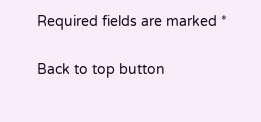Required fields are marked *

Back to top button